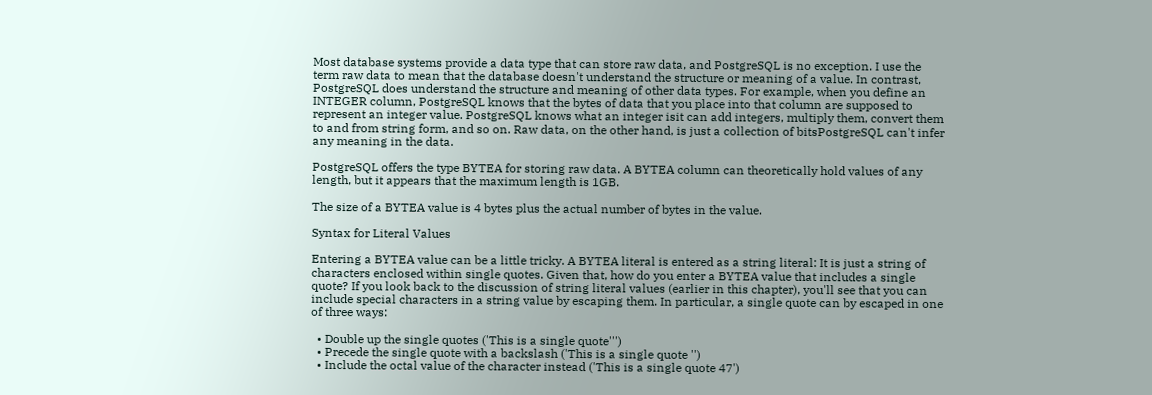Most database systems provide a data type that can store raw data, and PostgreSQL is no exception. I use the term raw data to mean that the database doesn't understand the structure or meaning of a value. In contrast, PostgreSQL does understand the structure and meaning of other data types. For example, when you define an INTEGER column, PostgreSQL knows that the bytes of data that you place into that column are supposed to represent an integer value. PostgreSQL knows what an integer isit can add integers, multiply them, convert them to and from string form, and so on. Raw data, on the other hand, is just a collection of bitsPostgreSQL can't infer any meaning in the data.

PostgreSQL offers the type BYTEA for storing raw data. A BYTEA column can theoretically hold values of any length, but it appears that the maximum length is 1GB.

The size of a BYTEA value is 4 bytes plus the actual number of bytes in the value.

Syntax for Literal Values

Entering a BYTEA value can be a little tricky. A BYTEA literal is entered as a string literal: It is just a string of characters enclosed within single quotes. Given that, how do you enter a BYTEA value that includes a single quote? If you look back to the discussion of string literal values (earlier in this chapter), you'll see that you can include special characters in a string value by escaping them. In particular, a single quote can by escaped in one of three ways:

  • Double up the single quotes ('This is a single quote''')
  • Precede the single quote with a backslash ('This is a single quote '')
  • Include the octal value of the character instead ('This is a single quote 47')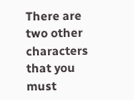There are two other characters that you must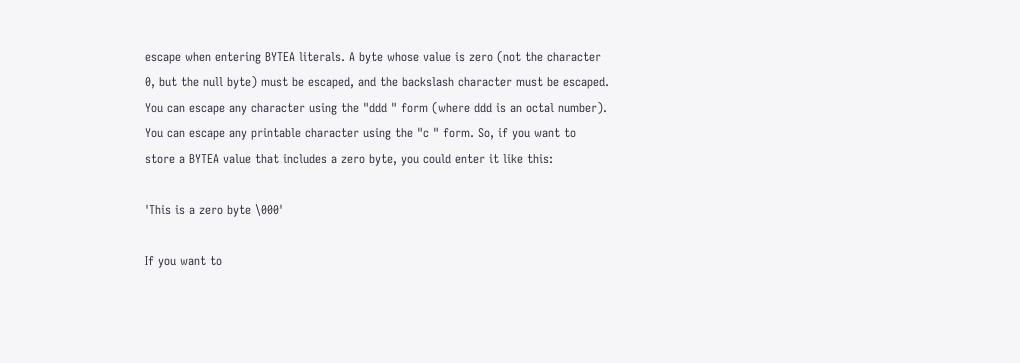escape when entering BYTEA literals. A byte whose value is zero (not the character 0, but the null byte) must be escaped, and the backslash character must be escaped. You can escape any character using the "ddd " form (where ddd is an octal number). You can escape any printable character using the "c " form. So, if you want to store a BYTEA value that includes a zero byte, you could enter it like this:

'This is a zero byte \000'

If you want to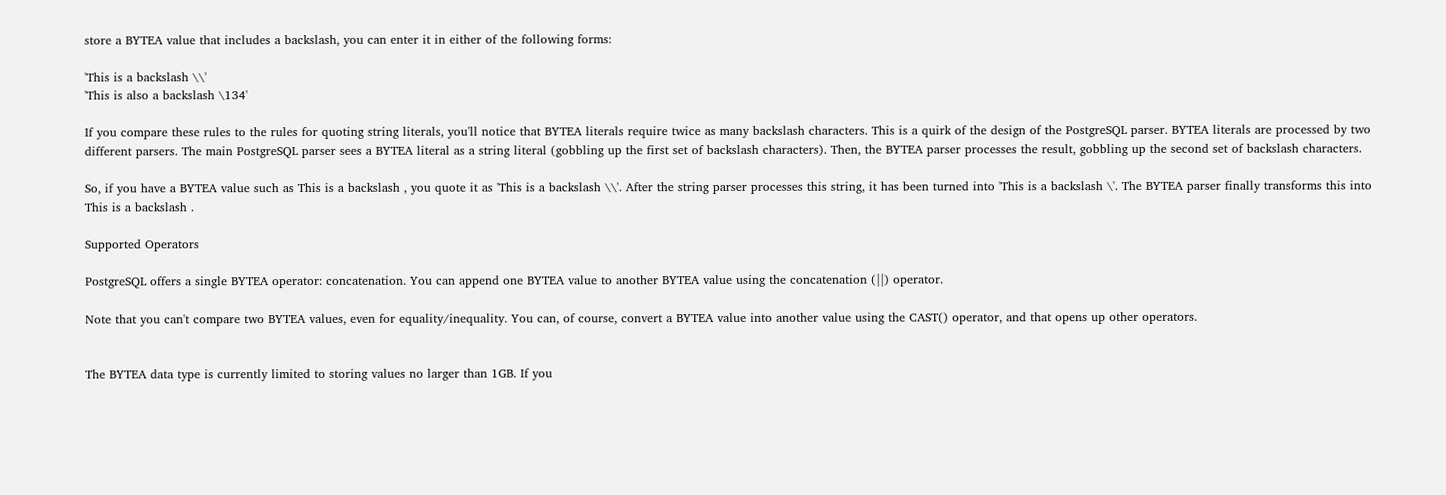store a BYTEA value that includes a backslash, you can enter it in either of the following forms:

'This is a backslash \\'
'This is also a backslash \134'

If you compare these rules to the rules for quoting string literals, you'll notice that BYTEA literals require twice as many backslash characters. This is a quirk of the design of the PostgreSQL parser. BYTEA literals are processed by two different parsers. The main PostgreSQL parser sees a BYTEA literal as a string literal (gobbling up the first set of backslash characters). Then, the BYTEA parser processes the result, gobbling up the second set of backslash characters.

So, if you have a BYTEA value such as This is a backslash , you quote it as 'This is a backslash \\'. After the string parser processes this string, it has been turned into 'This is a backslash \'. The BYTEA parser finally transforms this into This is a backslash .

Supported Operators

PostgreSQL offers a single BYTEA operator: concatenation. You can append one BYTEA value to another BYTEA value using the concatenation (||) operator.

Note that you can't compare two BYTEA values, even for equality/inequality. You can, of course, convert a BYTEA value into another value using the CAST() operator, and that opens up other operators.


The BYTEA data type is currently limited to storing values no larger than 1GB. If you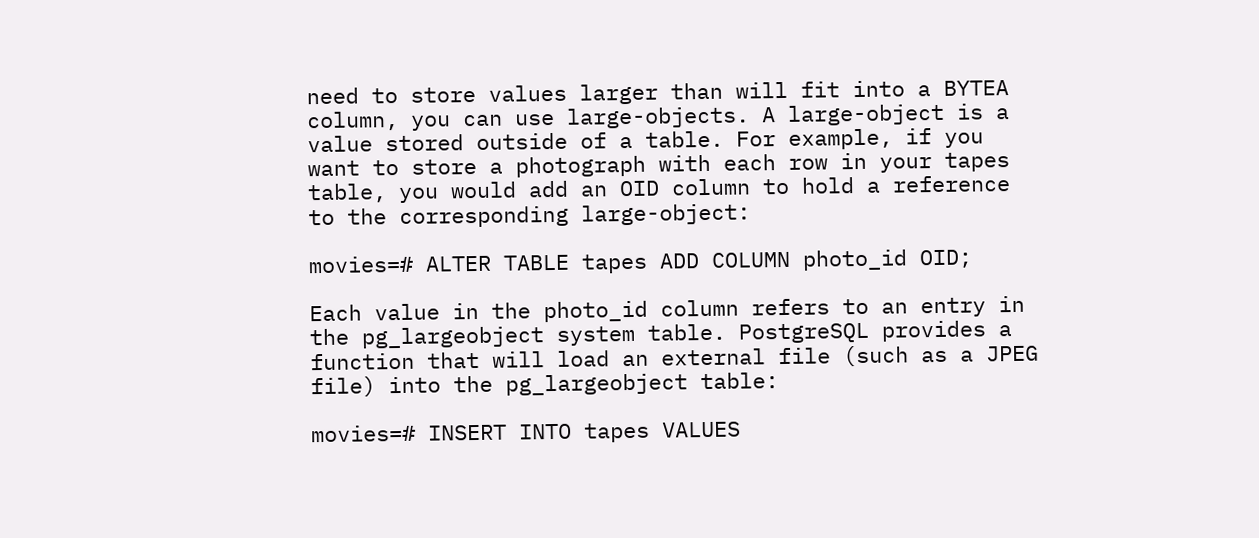need to store values larger than will fit into a BYTEA column, you can use large-objects. A large-object is a value stored outside of a table. For example, if you want to store a photograph with each row in your tapes table, you would add an OID column to hold a reference to the corresponding large-object:

movies=# ALTER TABLE tapes ADD COLUMN photo_id OID;

Each value in the photo_id column refers to an entry in the pg_largeobject system table. PostgreSQL provides a function that will load an external file (such as a JPEG file) into the pg_largeobject table:

movies=# INSERT INTO tapes VALUES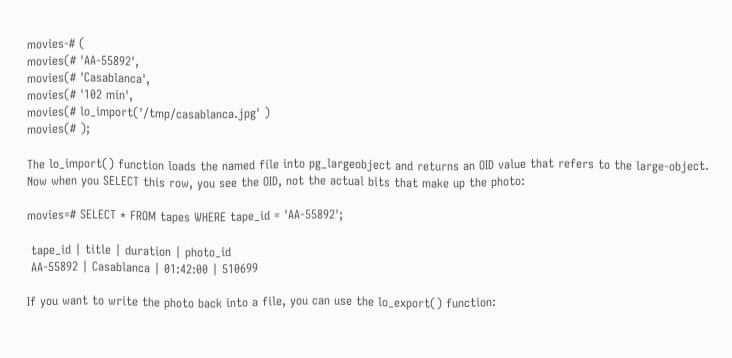movies-# (
movies(# 'AA-55892',
movies(# 'Casablanca',
movies(# '102 min',
movies(# lo_import('/tmp/casablanca.jpg' )
movies(# );

The lo_import() function loads the named file into pg_largeobject and returns an OID value that refers to the large-object. Now when you SELECT this row, you see the OID, not the actual bits that make up the photo:

movies=# SELECT * FROM tapes WHERE tape_id = 'AA-55892';

 tape_id | title | duration | photo_id
 AA-55892 | Casablanca | 01:42:00 | 510699

If you want to write the photo back into a file, you can use the lo_export() function: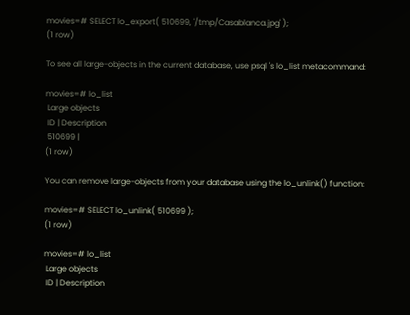movies=# SELECT lo_export( 510699, '/tmp/Casablanca.jpg' );
(1 row)

To see all large-objects in the current database, use psql 's lo_list metacommand:

movies=# lo_list
 Large objects
 ID | Description
 510699 |
(1 row)

You can remove large-objects from your database using the lo_unlink() function:

movies=# SELECT lo_unlink( 510699 );
(1 row)

movies=# lo_list
 Large objects
 ID | Description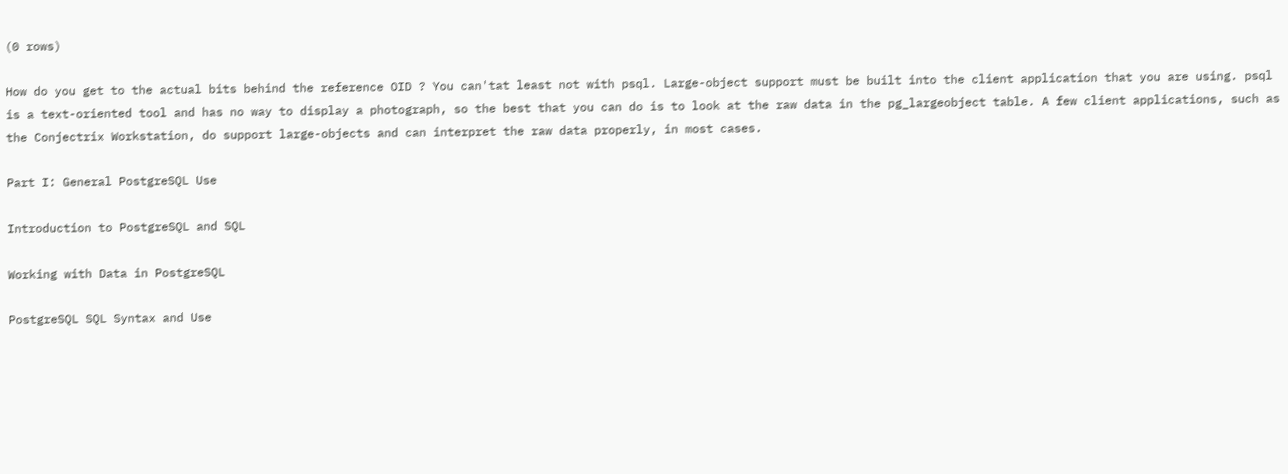(0 rows)

How do you get to the actual bits behind the reference OID ? You can'tat least not with psql. Large-object support must be built into the client application that you are using. psql is a text-oriented tool and has no way to display a photograph, so the best that you can do is to look at the raw data in the pg_largeobject table. A few client applications, such as the Conjectrix Workstation, do support large-objects and can interpret the raw data properly, in most cases.

Part I: General PostgreSQL Use

Introduction to PostgreSQL and SQL

Working with Data in PostgreSQL

PostgreSQL SQL Syntax and Use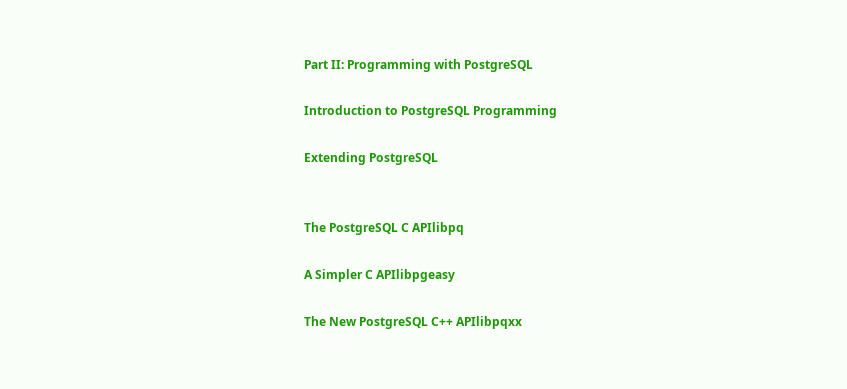Part II: Programming with PostgreSQL

Introduction to PostgreSQL Programming

Extending PostgreSQL


The PostgreSQL C APIlibpq

A Simpler C APIlibpgeasy

The New PostgreSQL C++ APIlibpqxx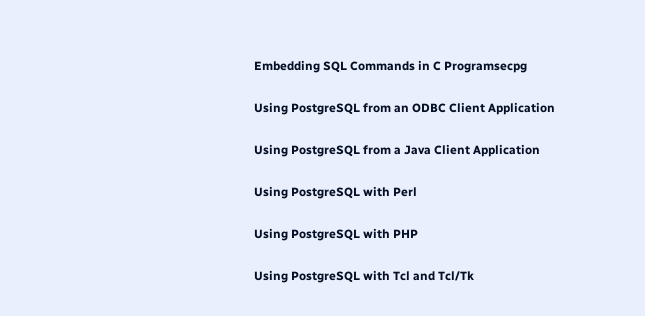Embedding SQL Commands in C Programsecpg

Using PostgreSQL from an ODBC Client Application

Using PostgreSQL from a Java Client Application

Using PostgreSQL with Perl

Using PostgreSQL with PHP

Using PostgreSQL with Tcl and Tcl/Tk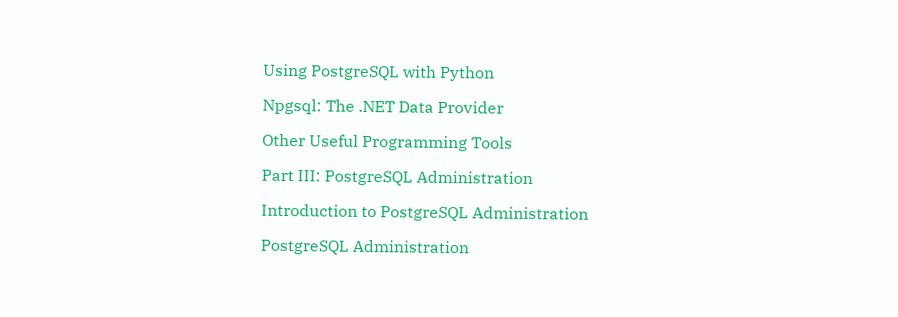Using PostgreSQL with Python

Npgsql: The .NET Data Provider

Other Useful Programming Tools

Part III: PostgreSQL Administration

Introduction to PostgreSQL Administration

PostgreSQL Administration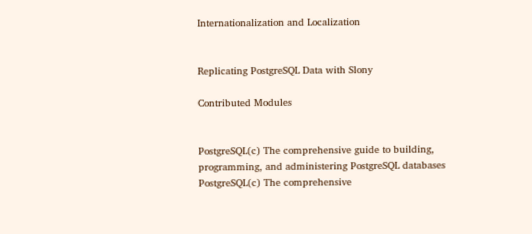Internationalization and Localization


Replicating PostgreSQL Data with Slony

Contributed Modules


PostgreSQL(c) The comprehensive guide to building, programming, and administering PostgreSQL databases
PostgreSQL(c) The comprehensive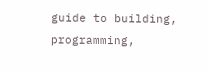guide to building, programming,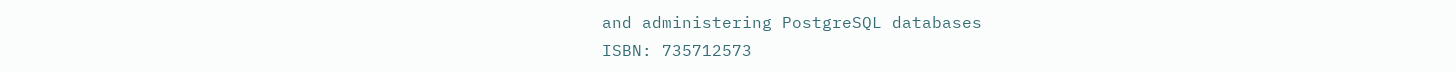and administering PostgreSQL databases
ISBN: 735712573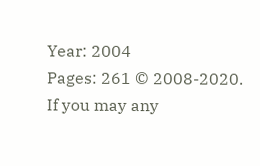Year: 2004
Pages: 261 © 2008-2020.
If you may any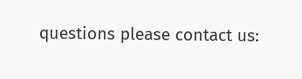questions please contact us: